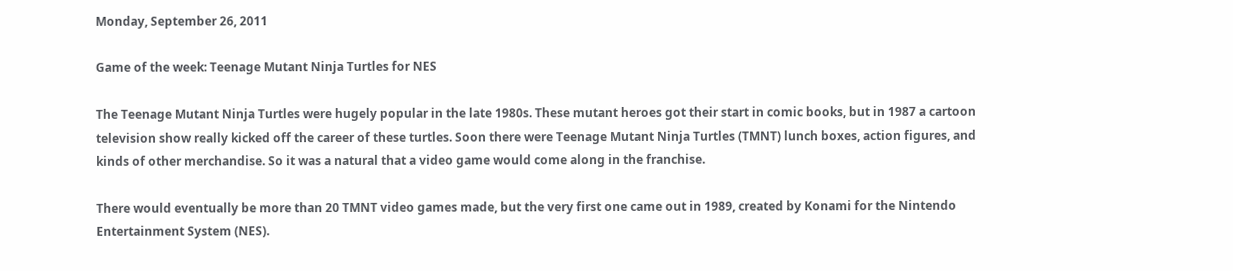Monday, September 26, 2011

Game of the week: Teenage Mutant Ninja Turtles for NES

The Teenage Mutant Ninja Turtles were hugely popular in the late 1980s. These mutant heroes got their start in comic books, but in 1987 a cartoon television show really kicked off the career of these turtles. Soon there were Teenage Mutant Ninja Turtles (TMNT) lunch boxes, action figures, and kinds of other merchandise. So it was a natural that a video game would come along in the franchise.

There would eventually be more than 20 TMNT video games made, but the very first one came out in 1989, created by Konami for the Nintendo Entertainment System (NES).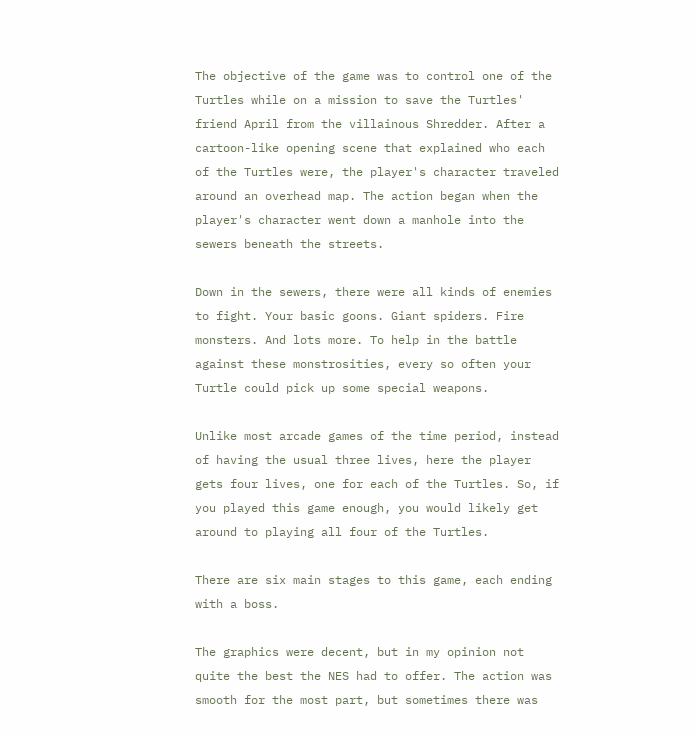The objective of the game was to control one of the Turtles while on a mission to save the Turtles' friend April from the villainous Shredder. After a cartoon-like opening scene that explained who each of the Turtles were, the player's character traveled around an overhead map. The action began when the player's character went down a manhole into the sewers beneath the streets.

Down in the sewers, there were all kinds of enemies to fight. Your basic goons. Giant spiders. Fire monsters. And lots more. To help in the battle against these monstrosities, every so often your Turtle could pick up some special weapons.

Unlike most arcade games of the time period, instead of having the usual three lives, here the player gets four lives, one for each of the Turtles. So, if you played this game enough, you would likely get around to playing all four of the Turtles.

There are six main stages to this game, each ending with a boss.

The graphics were decent, but in my opinion not quite the best the NES had to offer. The action was smooth for the most part, but sometimes there was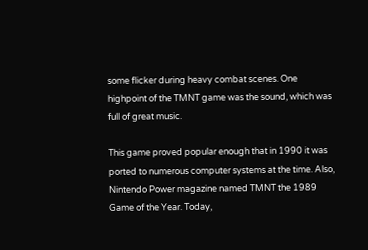some flicker during heavy combat scenes. One highpoint of the TMNT game was the sound, which was full of great music.

This game proved popular enough that in 1990 it was ported to numerous computer systems at the time. Also, Nintendo Power magazine named TMNT the 1989 Game of the Year. Today,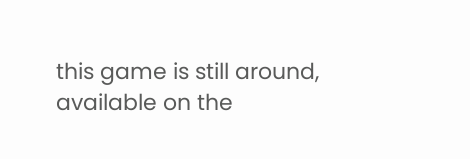this game is still around, available on the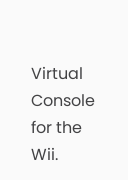Virtual Console for the Wii.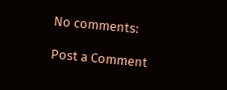No comments:

Post a Comment